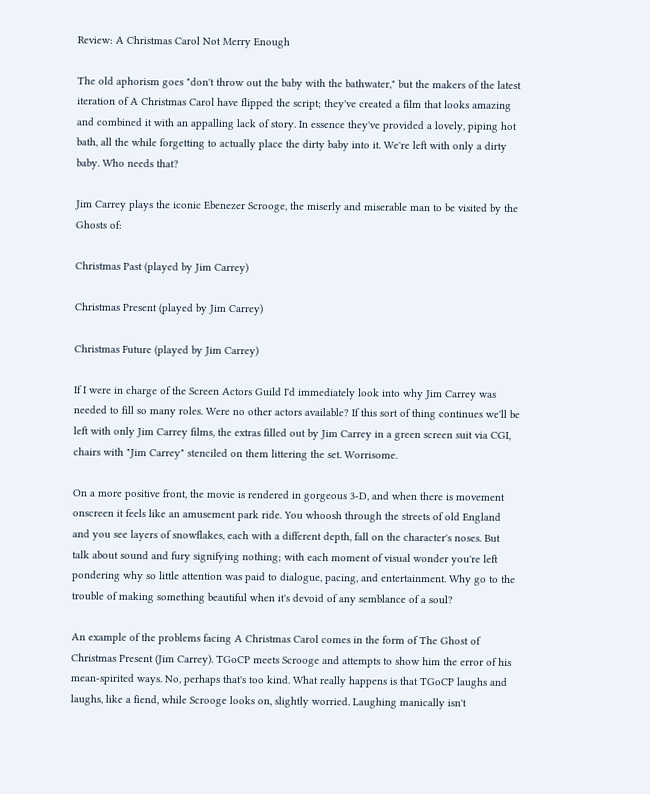Review: A Christmas Carol Not Merry Enough

The old aphorism goes "don't throw out the baby with the bathwater," but the makers of the latest iteration of A Christmas Carol have flipped the script; they've created a film that looks amazing and combined it with an appalling lack of story. In essence they've provided a lovely, piping hot bath, all the while forgetting to actually place the dirty baby into it. We're left with only a dirty baby. Who needs that?

Jim Carrey plays the iconic Ebenezer Scrooge, the miserly and miserable man to be visited by the Ghosts of:

Christmas Past (played by Jim Carrey)

Christmas Present (played by Jim Carrey)

Christmas Future (played by Jim Carrey)

If I were in charge of the Screen Actors Guild I'd immediately look into why Jim Carrey was needed to fill so many roles. Were no other actors available? If this sort of thing continues we'll be left with only Jim Carrey films, the extras filled out by Jim Carrey in a green screen suit via CGI, chairs with "Jim Carrey" stenciled on them littering the set. Worrisome.

On a more positive front, the movie is rendered in gorgeous 3-D, and when there is movement onscreen it feels like an amusement park ride. You whoosh through the streets of old England and you see layers of snowflakes, each with a different depth, fall on the character's noses. But talk about sound and fury signifying nothing; with each moment of visual wonder you're left pondering why so little attention was paid to dialogue, pacing, and entertainment. Why go to the trouble of making something beautiful when it's devoid of any semblance of a soul?

An example of the problems facing A Christmas Carol comes in the form of The Ghost of Christmas Present (Jim Carrey). TGoCP meets Scrooge and attempts to show him the error of his mean-spirited ways. No, perhaps that's too kind. What really happens is that TGoCP laughs and laughs, like a fiend, while Scrooge looks on, slightly worried. Laughing manically isn't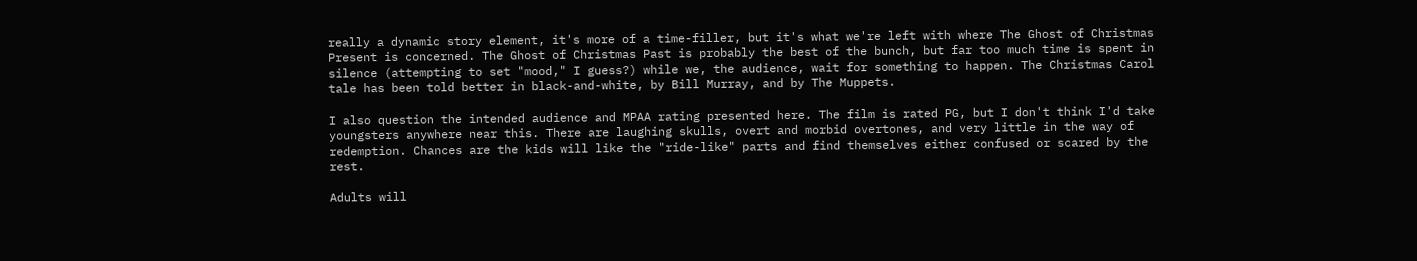really a dynamic story element, it's more of a time-filler, but it's what we're left with where The Ghost of Christmas Present is concerned. The Ghost of Christmas Past is probably the best of the bunch, but far too much time is spent in silence (attempting to set "mood," I guess?) while we, the audience, wait for something to happen. The Christmas Carol tale has been told better in black-and-white, by Bill Murray, and by The Muppets.

I also question the intended audience and MPAA rating presented here. The film is rated PG, but I don't think I'd take youngsters anywhere near this. There are laughing skulls, overt and morbid overtones, and very little in the way of redemption. Chances are the kids will like the "ride-like" parts and find themselves either confused or scared by the rest.

Adults will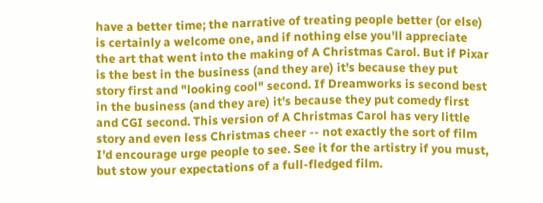have a better time; the narrative of treating people better (or else) is certainly a welcome one, and if nothing else you'll appreciate the art that went into the making of A Christmas Carol. But if Pixar is the best in the business (and they are) it's because they put story first and "looking cool" second. If Dreamworks is second best in the business (and they are) it's because they put comedy first and CGI second. This version of A Christmas Carol has very little story and even less Christmas cheer -- not exactly the sort of film I'd encourage urge people to see. See it for the artistry if you must, but stow your expectations of a full-fledged film.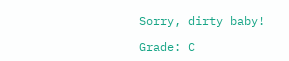Sorry, dirty baby!

Grade: C